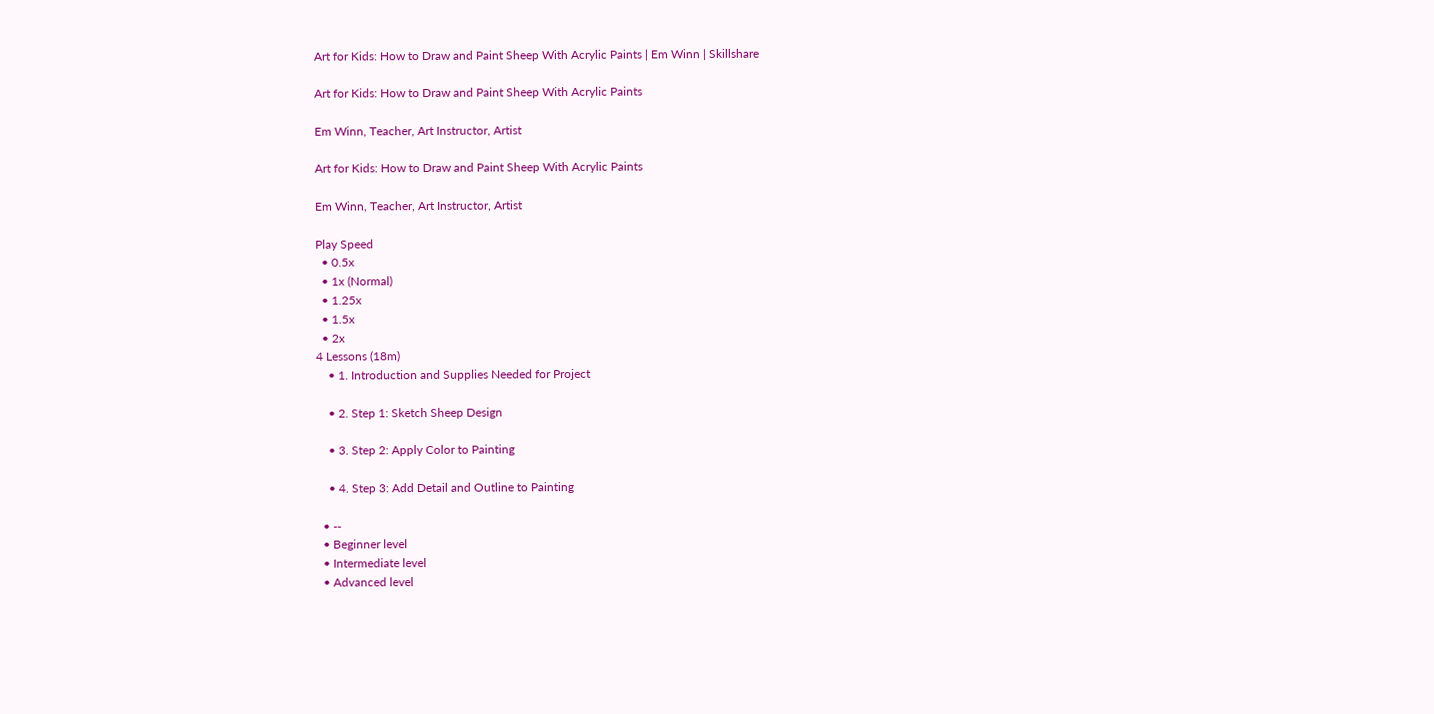Art for Kids: How to Draw and Paint Sheep With Acrylic Paints | Em Winn | Skillshare

Art for Kids: How to Draw and Paint Sheep With Acrylic Paints

Em Winn, Teacher, Art Instructor, Artist

Art for Kids: How to Draw and Paint Sheep With Acrylic Paints

Em Winn, Teacher, Art Instructor, Artist

Play Speed
  • 0.5x
  • 1x (Normal)
  • 1.25x
  • 1.5x
  • 2x
4 Lessons (18m)
    • 1. Introduction and Supplies Needed for Project

    • 2. Step 1: Sketch Sheep Design

    • 3. Step 2: Apply Color to Painting

    • 4. Step 3: Add Detail and Outline to Painting

  • --
  • Beginner level
  • Intermediate level
  • Advanced level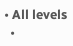• All levels
  •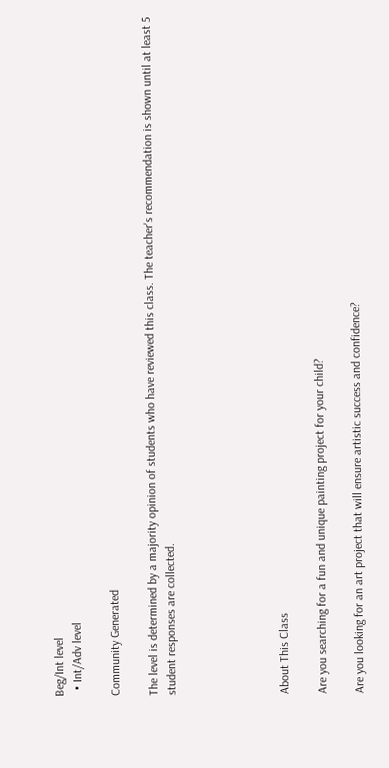Beg/Int level
  • Int/Adv level

Community Generated

The level is determined by a majority opinion of students who have reviewed this class. The teacher's recommendation is shown until at least 5 student responses are collected.





About This Class

Are you searching for a fun and unique painting project for your child?

Are you looking for an art project that will ensure artistic success and confidence?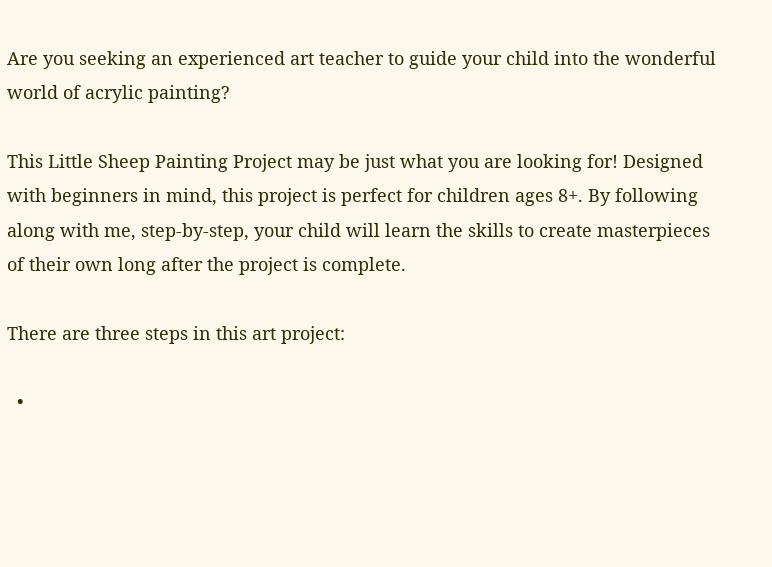Are you seeking an experienced art teacher to guide your child into the wonderful world of acrylic painting?

This Little Sheep Painting Project may be just what you are looking for! Designed with beginners in mind, this project is perfect for children ages 8+. By following along with me, step-by-step, your child will learn the skills to create masterpieces of their own long after the project is complete.

There are three steps in this art project:

  •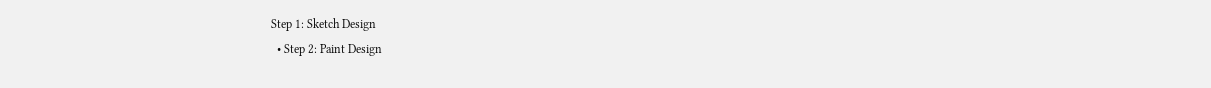Step 1: Sketch Design
  • Step 2: Paint Design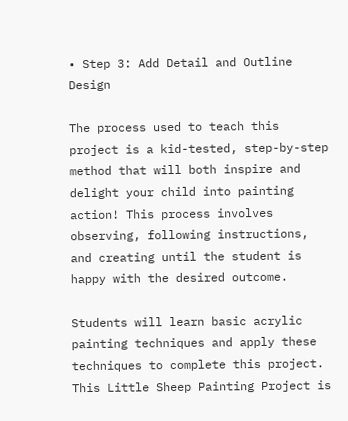• Step 3: Add Detail and Outline Design

The process used to teach this project is a kid-tested, step-by-step method that will both inspire and delight your child into painting action! This process involves observing, following instructions, and creating until the student is happy with the desired outcome.

Students will learn basic acrylic painting techniques and apply these techniques to complete this project. This Little Sheep Painting Project is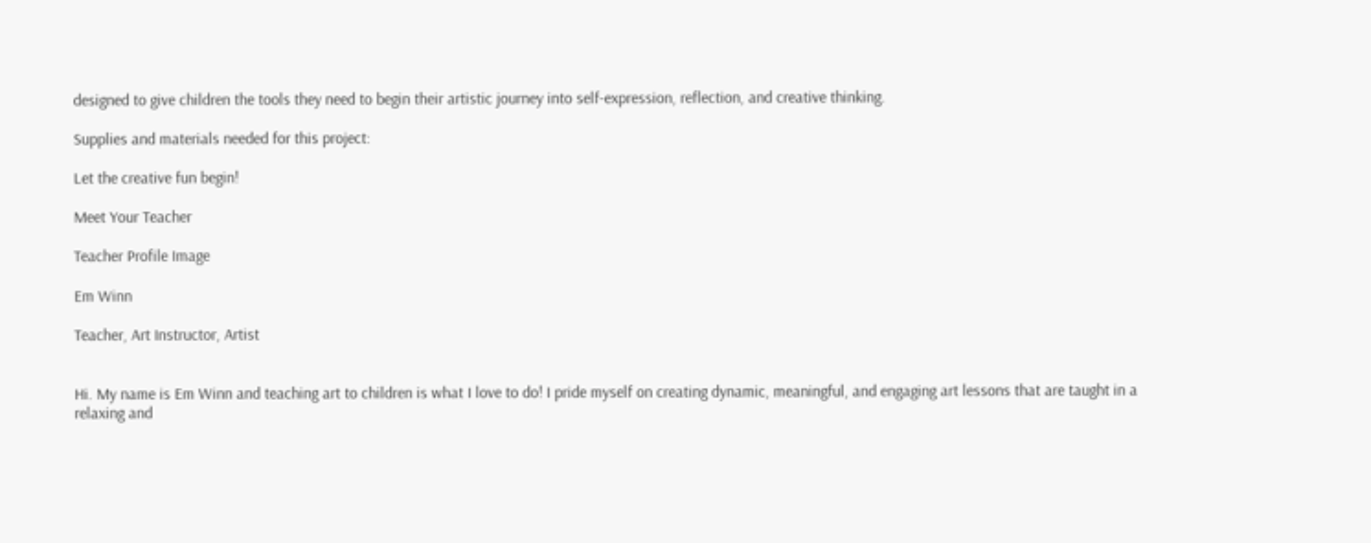designed to give children the tools they need to begin their artistic journey into self-expression, reflection, and creative thinking.

Supplies and materials needed for this project:

Let the creative fun begin!

Meet Your Teacher

Teacher Profile Image

Em Winn

Teacher, Art Instructor, Artist


Hi. My name is Em Winn and teaching art to children is what I love to do! I pride myself on creating dynamic, meaningful, and engaging art lessons that are taught in a relaxing and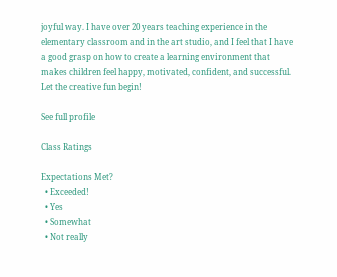joyful way. I have over 20 years teaching experience in the elementary classroom and in the art studio, and I feel that I have a good grasp on how to create a learning environment that makes children feel happy, motivated, confident, and successful. Let the creative fun begin!

See full profile

Class Ratings

Expectations Met?
  • Exceeded!
  • Yes
  • Somewhat
  • Not really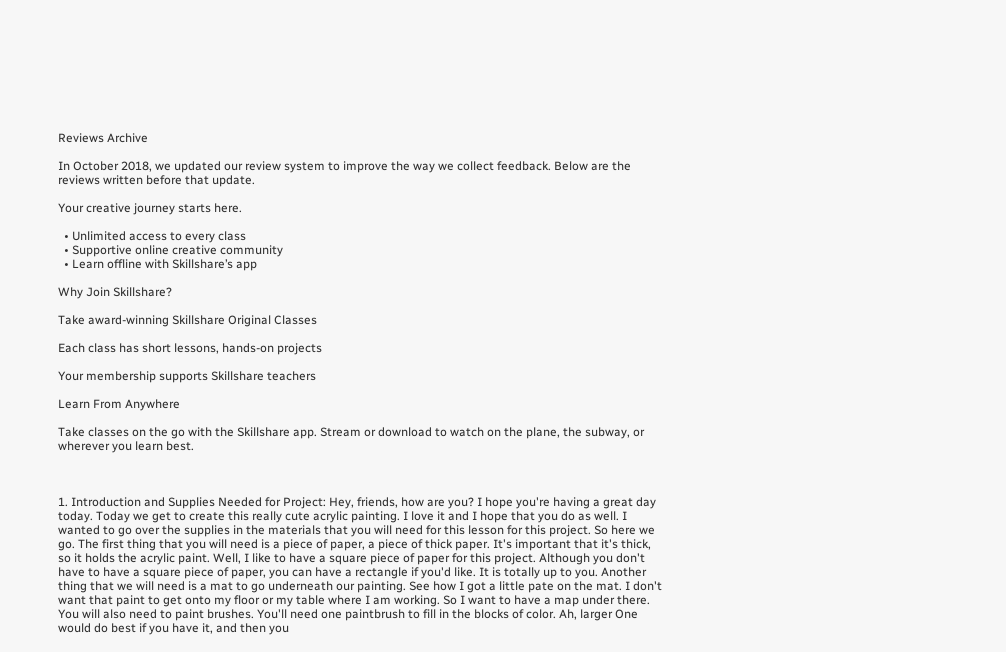Reviews Archive

In October 2018, we updated our review system to improve the way we collect feedback. Below are the reviews written before that update.

Your creative journey starts here.

  • Unlimited access to every class
  • Supportive online creative community
  • Learn offline with Skillshare’s app

Why Join Skillshare?

Take award-winning Skillshare Original Classes

Each class has short lessons, hands-on projects

Your membership supports Skillshare teachers

Learn From Anywhere

Take classes on the go with the Skillshare app. Stream or download to watch on the plane, the subway, or wherever you learn best.



1. Introduction and Supplies Needed for Project: Hey, friends, how are you? I hope you're having a great day today. Today we get to create this really cute acrylic painting. I love it and I hope that you do as well. I wanted to go over the supplies in the materials that you will need for this lesson for this project. So here we go. The first thing that you will need is a piece of paper, a piece of thick paper. It's important that it's thick, so it holds the acrylic paint. Well, I like to have a square piece of paper for this project. Although you don't have to have a square piece of paper, you can have a rectangle if you'd like. It is totally up to you. Another thing that we will need is a mat to go underneath our painting. See how I got a little pate on the mat. I don't want that paint to get onto my floor or my table where I am working. So I want to have a map under there. You will also need to paint brushes. You'll need one paintbrush to fill in the blocks of color. Ah, larger One would do best if you have it, and then you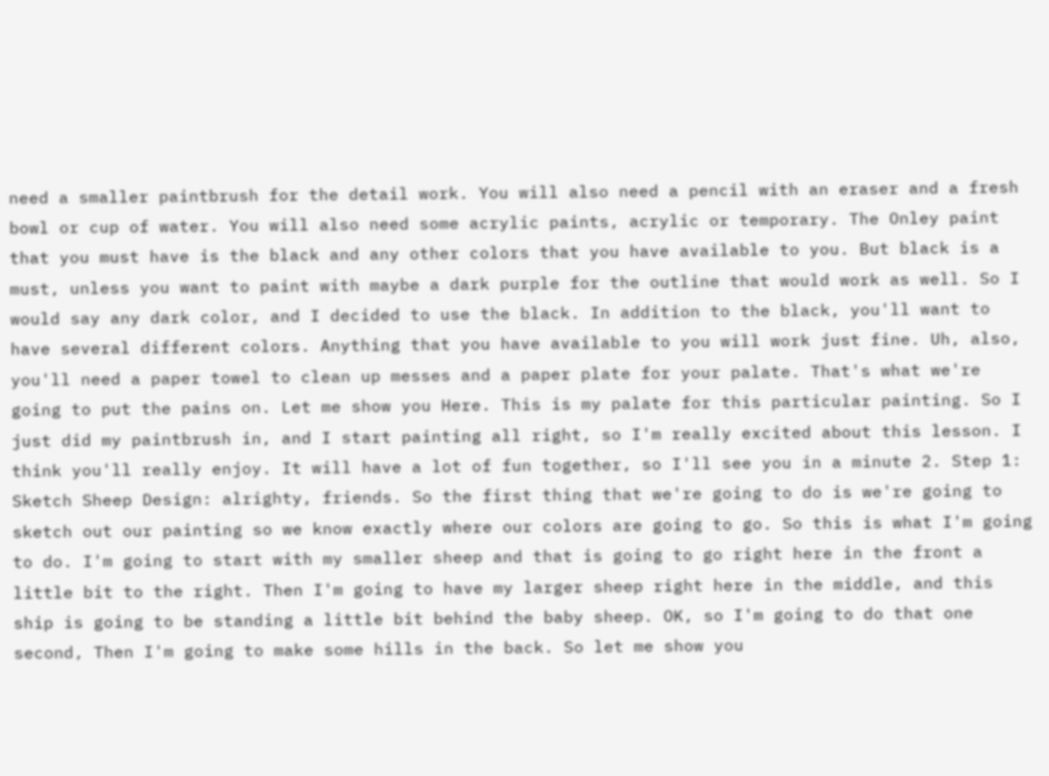need a smaller paintbrush for the detail work. You will also need a pencil with an eraser and a fresh bowl or cup of water. You will also need some acrylic paints, acrylic or temporary. The Onley paint that you must have is the black and any other colors that you have available to you. But black is a must, unless you want to paint with maybe a dark purple for the outline that would work as well. So I would say any dark color, and I decided to use the black. In addition to the black, you'll want to have several different colors. Anything that you have available to you will work just fine. Uh, also, you'll need a paper towel to clean up messes and a paper plate for your palate. That's what we're going to put the pains on. Let me show you Here. This is my palate for this particular painting. So I just did my paintbrush in, and I start painting all right, so I'm really excited about this lesson. I think you'll really enjoy. It will have a lot of fun together, so I'll see you in a minute 2. Step 1: Sketch Sheep Design: alrighty, friends. So the first thing that we're going to do is we're going to sketch out our painting so we know exactly where our colors are going to go. So this is what I'm going to do. I'm going to start with my smaller sheep and that is going to go right here in the front a little bit to the right. Then I'm going to have my larger sheep right here in the middle, and this ship is going to be standing a little bit behind the baby sheep. OK, so I'm going to do that one second, Then I'm going to make some hills in the back. So let me show you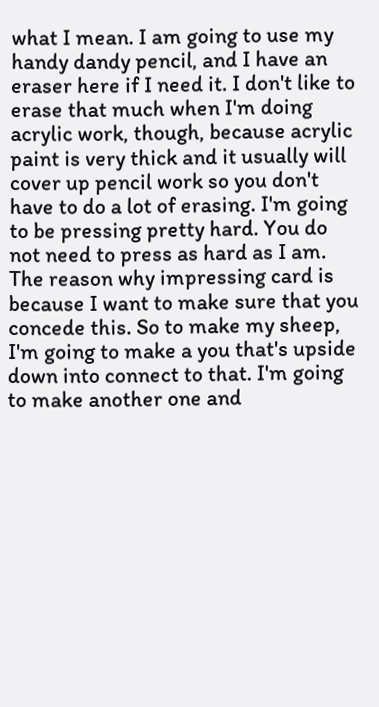what I mean. I am going to use my handy dandy pencil, and I have an eraser here if I need it. I don't like to erase that much when I'm doing acrylic work, though, because acrylic paint is very thick and it usually will cover up pencil work so you don't have to do a lot of erasing. I'm going to be pressing pretty hard. You do not need to press as hard as I am. The reason why impressing card is because I want to make sure that you concede this. So to make my sheep, I'm going to make a you that's upside down into connect to that. I'm going to make another one and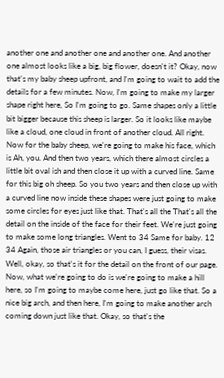another one and another one and another one. And another one almost looks like a big, big flower, doesn't it? Okay, now that's my baby sheep upfront, and I'm going to wait to add the details for a few minutes. Now, I'm going to make my larger shape right here, So I'm going to go. Same shapes only a little bit bigger because this sheep is larger. So it looks like maybe like a cloud, one cloud in front of another cloud. All right. Now for the baby sheep, we're going to make his face, which is Ah, you. And then two years, which there almost circles a little bit oval ish and then close it up with a curved line. Same for this big oh sheep. So you two years and then close up with a curved line now inside these shapes were just going to make some circles for eyes just like that. That's all the That's all the detail on the inside of the face for their feet. We're just going to make some long triangles. Went to 34 Same for baby. 12 34 Again, those air triangles or you can, I guess, their visas. Well, okay, so that's it for the detail on the front of our page. Now, what we're going to do is we're going to make a hill here, so I'm going to maybe come here, just go like that. So a nice big arch, and then here, I'm going to make another arch coming down just like that. Okay, so that's the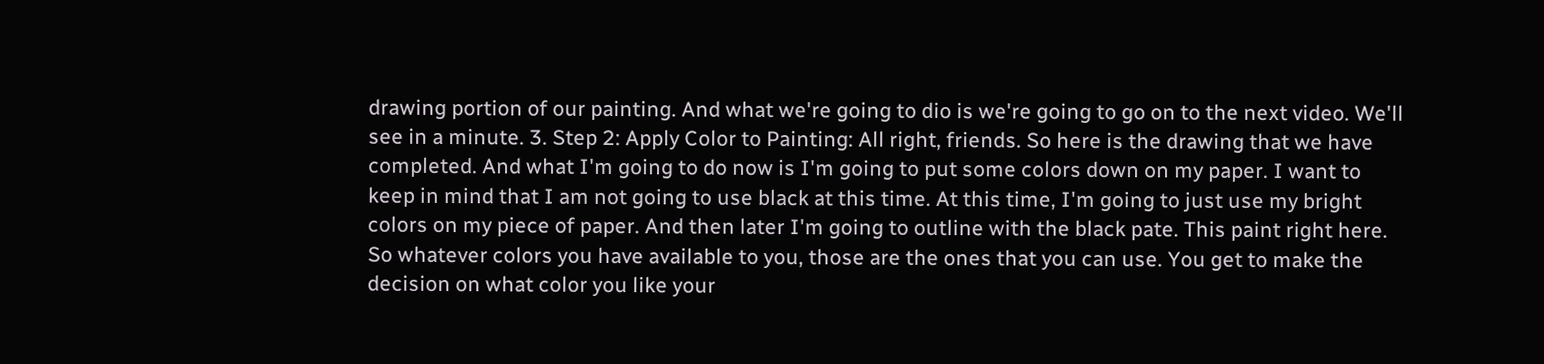drawing portion of our painting. And what we're going to dio is we're going to go on to the next video. We'll see in a minute. 3. Step 2: Apply Color to Painting: All right, friends. So here is the drawing that we have completed. And what I'm going to do now is I'm going to put some colors down on my paper. I want to keep in mind that I am not going to use black at this time. At this time, I'm going to just use my bright colors on my piece of paper. And then later I'm going to outline with the black pate. This paint right here. So whatever colors you have available to you, those are the ones that you can use. You get to make the decision on what color you like your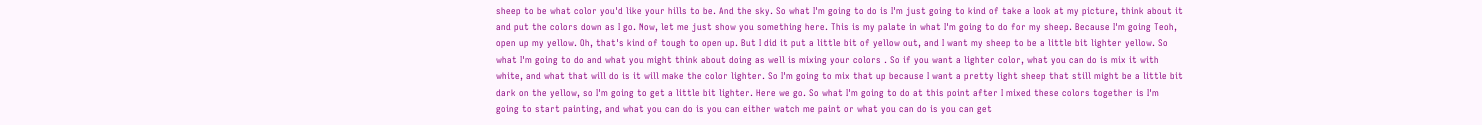sheep to be what color you'd like your hills to be. And the sky. So what I'm going to do is I'm just going to kind of take a look at my picture, think about it and put the colors down as I go. Now, let me just show you something here. This is my palate in what I'm going to do for my sheep. Because I'm going Teoh, open up my yellow. Oh, that's kind of tough to open up. But I did it put a little bit of yellow out, and I want my sheep to be a little bit lighter yellow. So what I'm going to do and what you might think about doing as well is mixing your colors . So if you want a lighter color, what you can do is mix it with white, and what that will do is it will make the color lighter. So I'm going to mix that up because I want a pretty light sheep that still might be a little bit dark on the yellow, so I'm going to get a little bit lighter. Here we go. So what I'm going to do at this point after I mixed these colors together is I'm going to start painting, and what you can do is you can either watch me paint or what you can do is you can get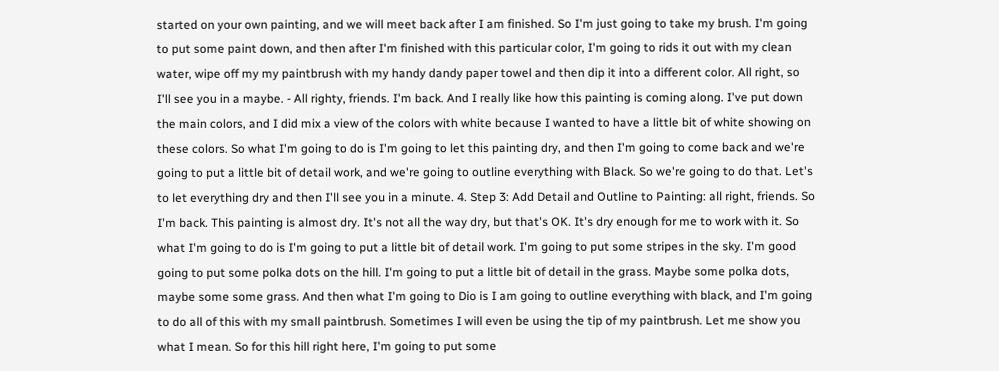started on your own painting, and we will meet back after I am finished. So I'm just going to take my brush. I'm going to put some paint down, and then after I'm finished with this particular color, I'm going to rids it out with my clean water, wipe off my my paintbrush with my handy dandy paper towel and then dip it into a different color. All right, so I'll see you in a maybe. - All righty, friends. I'm back. And I really like how this painting is coming along. I've put down the main colors, and I did mix a view of the colors with white because I wanted to have a little bit of white showing on these colors. So what I'm going to do is I'm going to let this painting dry, and then I'm going to come back and we're going to put a little bit of detail work, and we're going to outline everything with Black. So we're going to do that. Let's to let everything dry and then I'll see you in a minute. 4. Step 3: Add Detail and Outline to Painting: all right, friends. So I'm back. This painting is almost dry. It's not all the way dry, but that's OK. It's dry enough for me to work with it. So what I'm going to do is I'm going to put a little bit of detail work. I'm going to put some stripes in the sky. I'm good going to put some polka dots on the hill. I'm going to put a little bit of detail in the grass. Maybe some polka dots, maybe some some grass. And then what I'm going to Dio is I am going to outline everything with black, and I'm going to do all of this with my small paintbrush. Sometimes I will even be using the tip of my paintbrush. Let me show you what I mean. So for this hill right here, I'm going to put some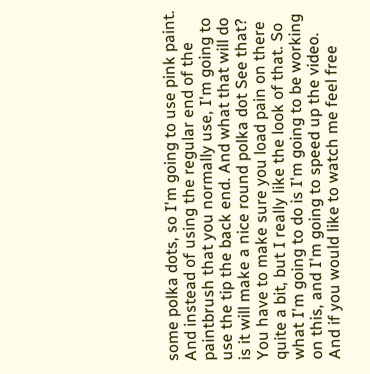some polka dots, so I'm going to use pink paint. And instead of using the regular end of the paintbrush that you normally use, I'm going to use the tip the back end. And what that will do is it will make a nice round polka dot See that? You have to make sure you load pain on there quite a bit, but I really like the look of that. So what I'm going to do is I'm going to be working on this, and I'm going to speed up the video. And if you would like to watch me feel free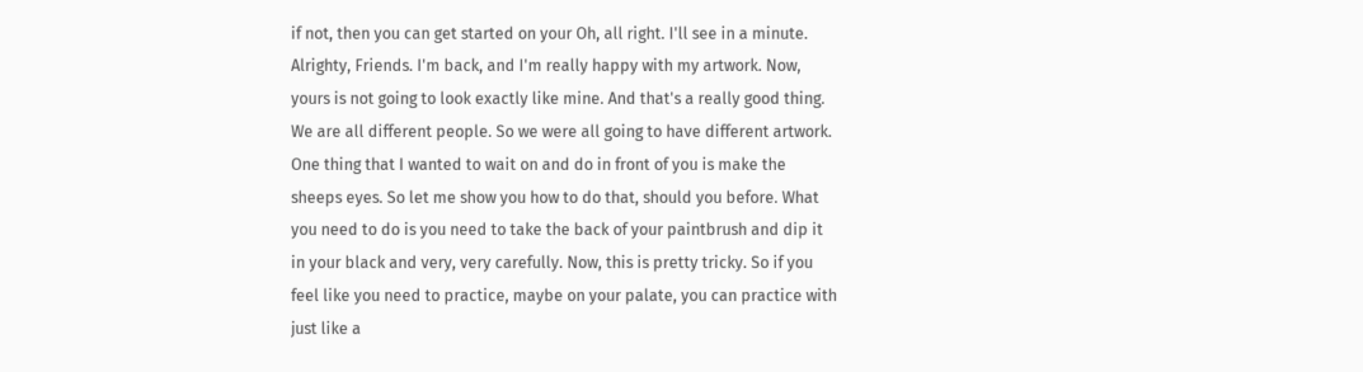if not, then you can get started on your Oh, all right. I'll see in a minute. Alrighty, Friends. I'm back, and I'm really happy with my artwork. Now, yours is not going to look exactly like mine. And that's a really good thing. We are all different people. So we were all going to have different artwork. One thing that I wanted to wait on and do in front of you is make the sheeps eyes. So let me show you how to do that, should you before. What you need to do is you need to take the back of your paintbrush and dip it in your black and very, very carefully. Now, this is pretty tricky. So if you feel like you need to practice, maybe on your palate, you can practice with just like a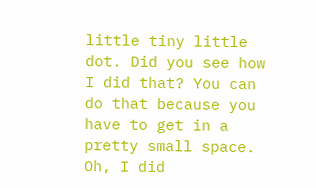little tiny little dot. Did you see how I did that? You can do that because you have to get in a pretty small space. Oh, I did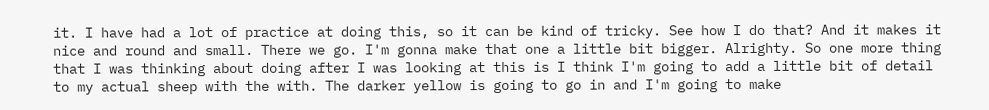it. I have had a lot of practice at doing this, so it can be kind of tricky. See how I do that? And it makes it nice and round and small. There we go. I'm gonna make that one a little bit bigger. Alrighty. So one more thing that I was thinking about doing after I was looking at this is I think I'm going to add a little bit of detail to my actual sheep with the with. The darker yellow is going to go in and I'm going to make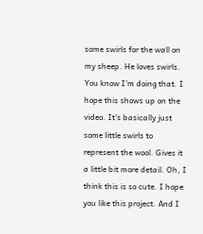some swirls for the wall on my sheep. He loves swirls. You know I'm doing that. I hope this shows up on the video. It's basically just some little swirls to represent the wool. Gives it a little bit more detail. Oh, I think this is so cute. I hope you like this project. And I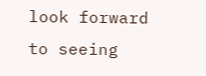look forward to seeing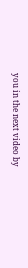you in the next video by